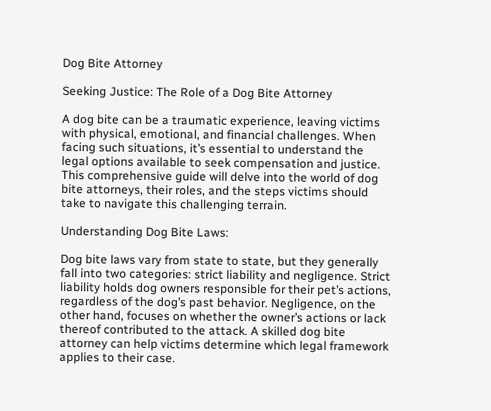Dog Bite Attorney

Seeking Justice: The Role of a Dog Bite Attorney

A dog bite can be a traumatic experience, leaving victims with physical, emotional, and financial challenges. When facing such situations, it’s essential to understand the legal options available to seek compensation and justice. This comprehensive guide will delve into the world of dog bite attorneys, their roles, and the steps victims should take to navigate this challenging terrain.

Understanding Dog Bite Laws:

Dog bite laws vary from state to state, but they generally fall into two categories: strict liability and negligence. Strict liability holds dog owners responsible for their pet’s actions, regardless of the dog’s past behavior. Negligence, on the other hand, focuses on whether the owner’s actions or lack thereof contributed to the attack. A skilled dog bite attorney can help victims determine which legal framework applies to their case.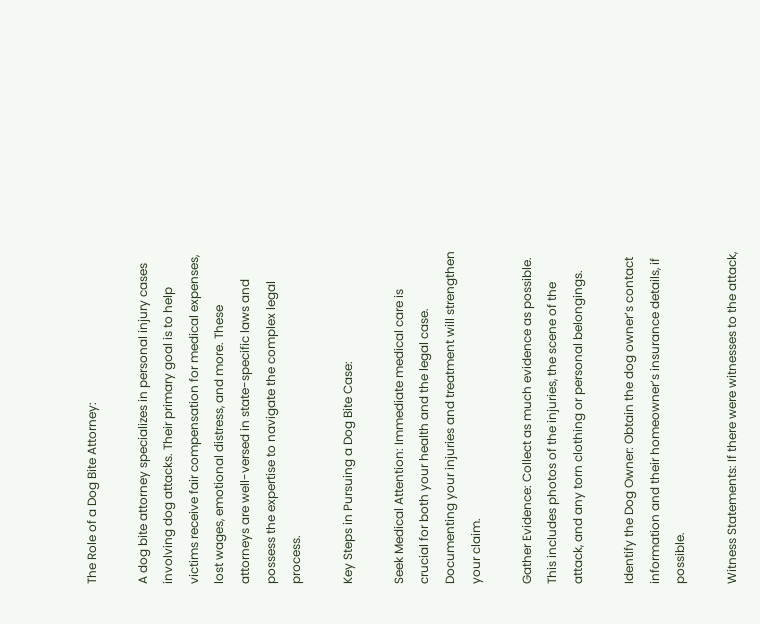The Role of a Dog Bite Attorney:

A dog bite attorney specializes in personal injury cases involving dog attacks. Their primary goal is to help victims receive fair compensation for medical expenses, lost wages, emotional distress, and more. These attorneys are well-versed in state-specific laws and possess the expertise to navigate the complex legal process.

Key Steps in Pursuing a Dog Bite Case:

Seek Medical Attention: Immediate medical care is crucial for both your health and the legal case. Documenting your injuries and treatment will strengthen your claim.

Gather Evidence: Collect as much evidence as possible. This includes photos of the injuries, the scene of the attack, and any torn clothing or personal belongings.

Identify the Dog Owner: Obtain the dog owner’s contact information and their homeowner’s insurance details, if possible.

Witness Statements: If there were witnesses to the attack,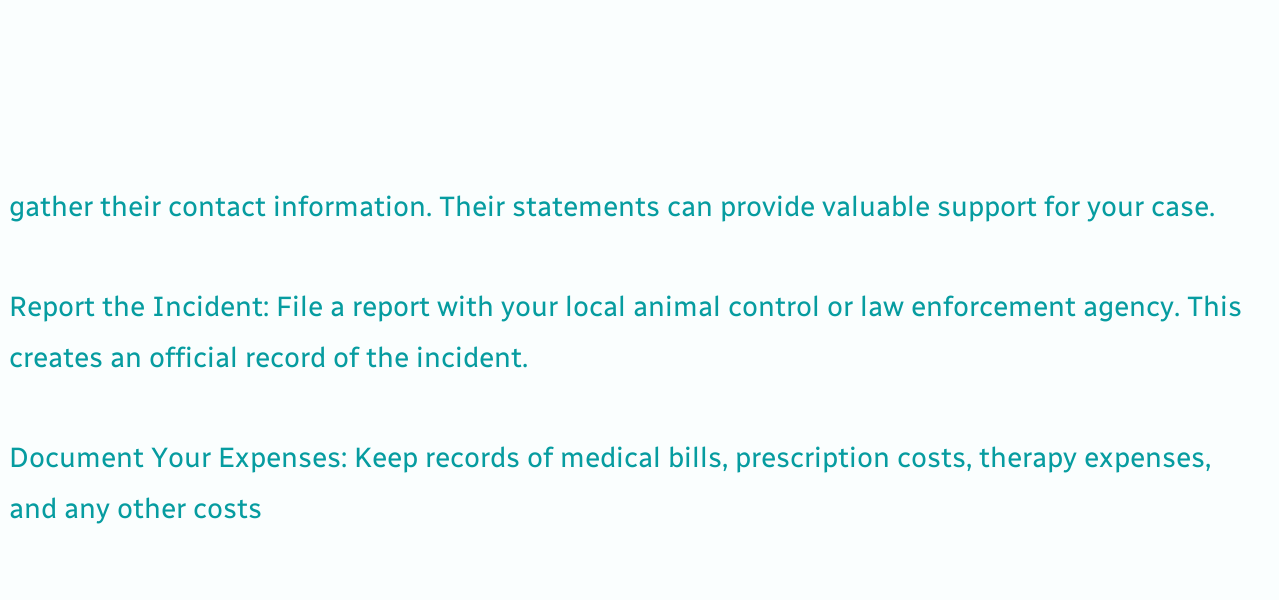gather their contact information. Their statements can provide valuable support for your case.

Report the Incident: File a report with your local animal control or law enforcement agency. This creates an official record of the incident.

Document Your Expenses: Keep records of medical bills, prescription costs, therapy expenses, and any other costs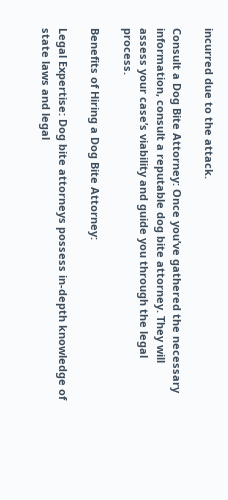incurred due to the attack.

Consult a Dog Bite Attorney: Once you’ve gathered the necessary information, consult a reputable dog bite attorney. They will assess your case’s viability and guide you through the legal process.

Benefits of Hiring a Dog Bite Attorney:

Legal Expertise: Dog bite attorneys possess in-depth knowledge of state laws and legal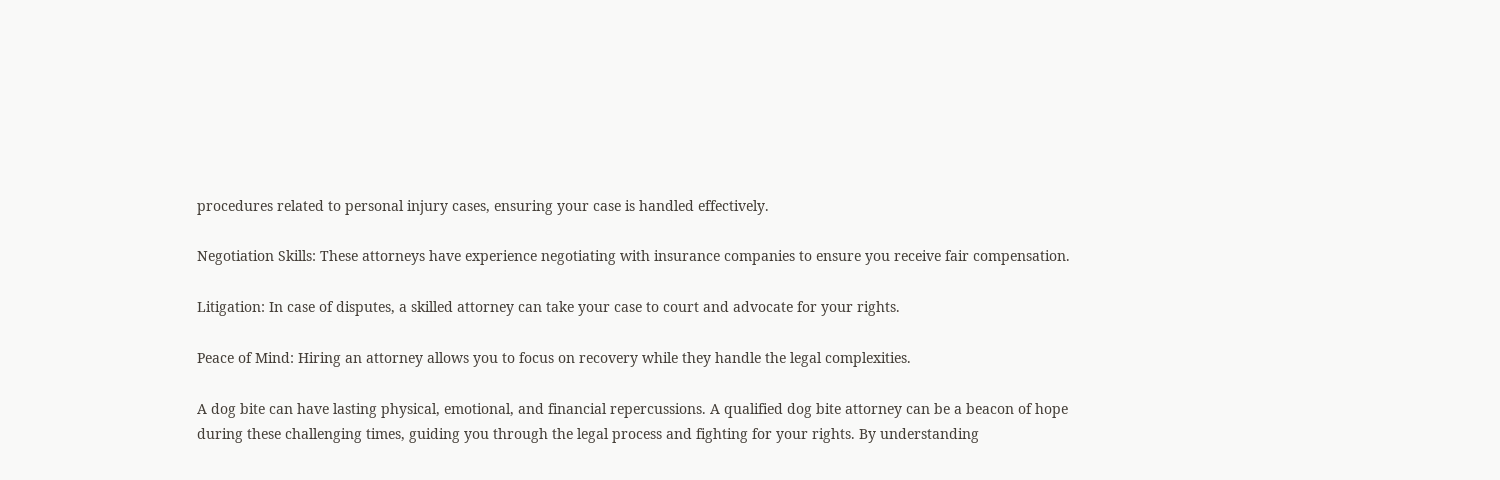procedures related to personal injury cases, ensuring your case is handled effectively.

Negotiation Skills: These attorneys have experience negotiating with insurance companies to ensure you receive fair compensation.

Litigation: In case of disputes, a skilled attorney can take your case to court and advocate for your rights.

Peace of Mind: Hiring an attorney allows you to focus on recovery while they handle the legal complexities.

A dog bite can have lasting physical, emotional, and financial repercussions. A qualified dog bite attorney can be a beacon of hope during these challenging times, guiding you through the legal process and fighting for your rights. By understanding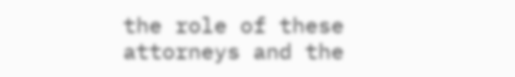the role of these attorneys and the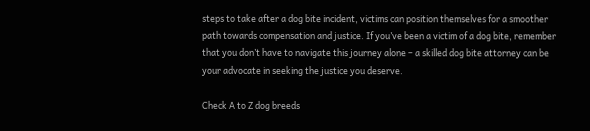steps to take after a dog bite incident, victims can position themselves for a smoother path towards compensation and justice. If you’ve been a victim of a dog bite, remember that you don’t have to navigate this journey alone – a skilled dog bite attorney can be your advocate in seeking the justice you deserve.

Check A to Z dog breeds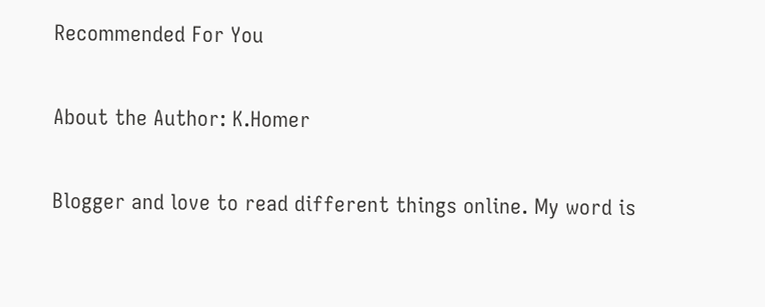Recommended For You

About the Author: K.Homer

Blogger and love to read different things online. My word is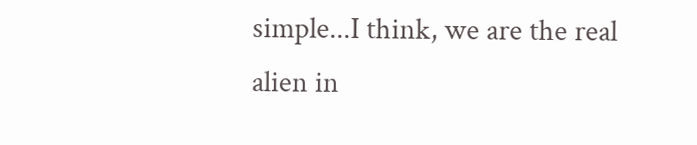simple...I think, we are the real alien in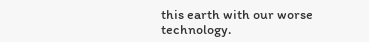this earth with our worse technology.